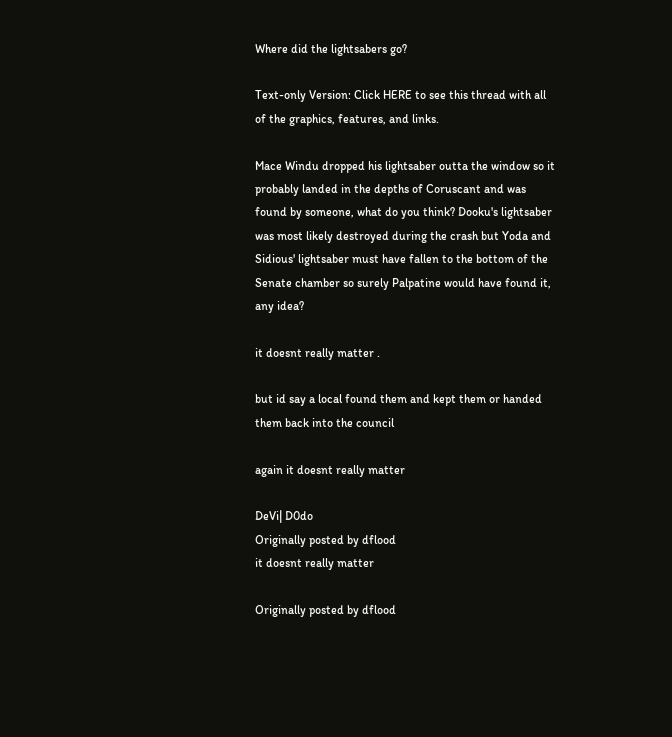Where did the lightsabers go?

Text-only Version: Click HERE to see this thread with all of the graphics, features, and links.

Mace Windu dropped his lightsaber outta the window so it probably landed in the depths of Coruscant and was found by someone, what do you think? Dooku's lightsaber was most likely destroyed during the crash but Yoda and Sidious' lightsaber must have fallen to the bottom of the Senate chamber so surely Palpatine would have found it, any idea?

it doesnt really matter .

but id say a local found them and kept them or handed them back into the council

again it doesnt really matter

DeVi| D0do
Originally posted by dflood
it doesnt really matter

Originally posted by dflood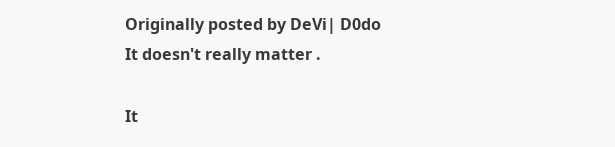Originally posted by DeVi| D0do
It doesn't really matter .

It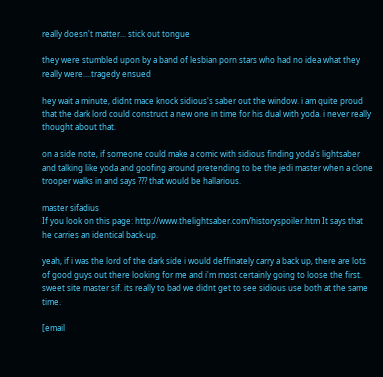really doesn't matter... stick out tongue

they were stumbled upon by a band of lesbian porn stars who had no idea what they really were....tragedy ensued

hey wait a minute, didnt mace knock sidious's saber out the window. i am quite proud that the dark lord could construct a new one in time for his dual with yoda. i never really thought about that.

on a side note, if someone could make a comic with sidious finding yoda's lightsaber and talking like yoda and goofing around pretending to be the jedi master when a clone trooper walks in and says ??? that would be hallarious.

master sifadius
If you look on this page: http://www.thelightsaber.com/historyspoiler.htm It says that he carries an identical back-up.

yeah, if i was the lord of the dark side i would deffinately carry a back up, there are lots of good guys out there looking for me and i'm most certainly going to loose the first. sweet site master sif. its really to bad we didnt get to see sidious use both at the same time.

[email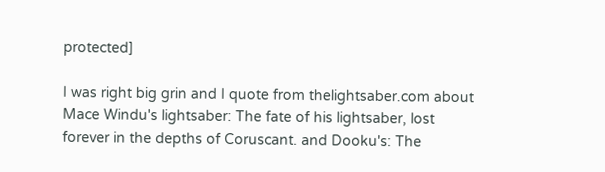protected]

I was right big grin and I quote from thelightsaber.com about Mace Windu's lightsaber: The fate of his lightsaber, lost forever in the depths of Coruscant. and Dooku's: The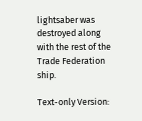lightsaber was destroyed along with the rest of the Trade Federation ship.

Text-only Version: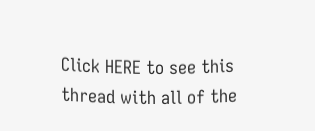Click HERE to see this thread with all of the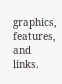graphics, features, and links.